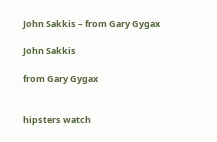John Sakkis – from Gary Gygax

John Sakkis

from Gary Gygax


hipsters watch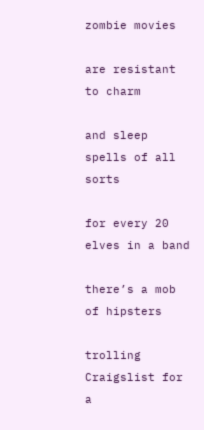zombie movies

are resistant to charm

and sleep spells of all sorts

for every 20 elves in a band

there’s a mob of hipsters

trolling Craigslist for a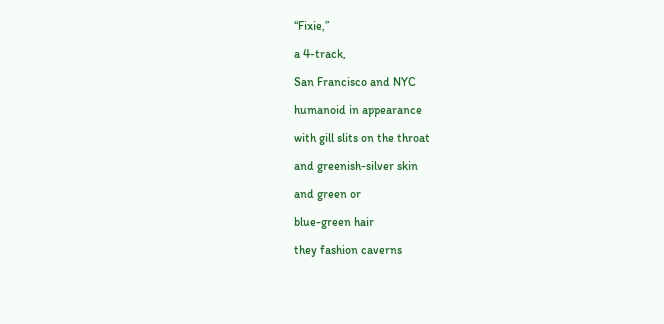“Fixie,”

a 4-track,

San Francisco and NYC

humanoid in appearance

with gill slits on the throat

and greenish-silver skin

and green or

blue-green hair

they fashion caverns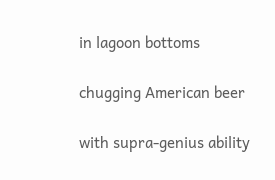in lagoon bottoms

chugging American beer

with supra-genius ability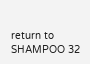return to SHAMPOO 32